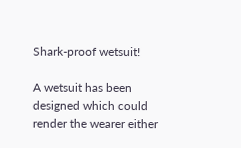Shark-proof wetsuit!

A wetsuit has been designed which could render the wearer either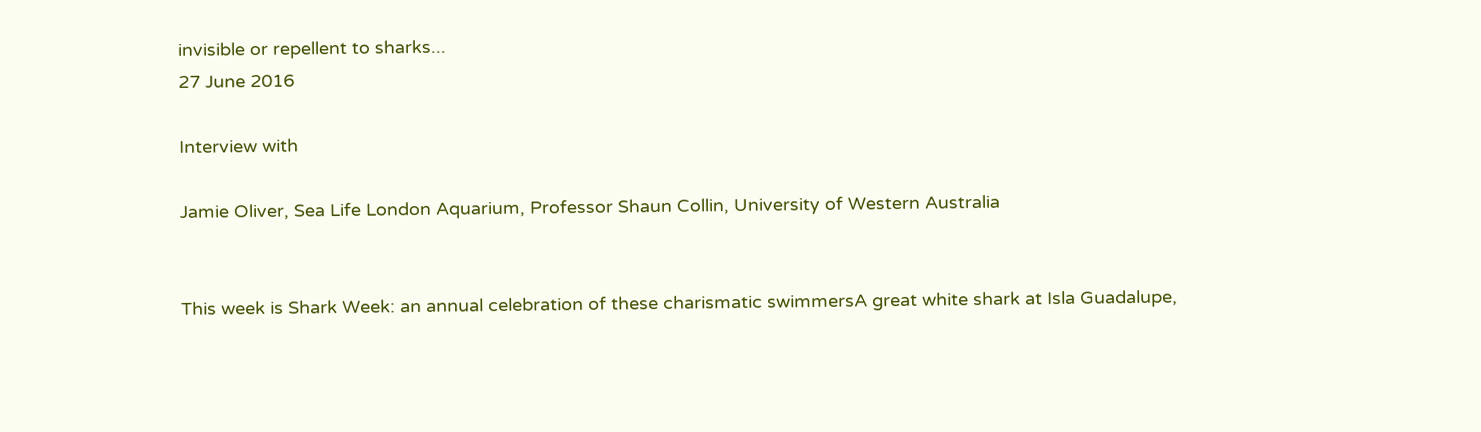invisible or repellent to sharks...
27 June 2016

Interview with

Jamie Oliver, Sea Life London Aquarium, Professor Shaun Collin, University of Western Australia


This week is Shark Week: an annual celebration of these charismatic swimmersA great white shark at Isla Guadalupe,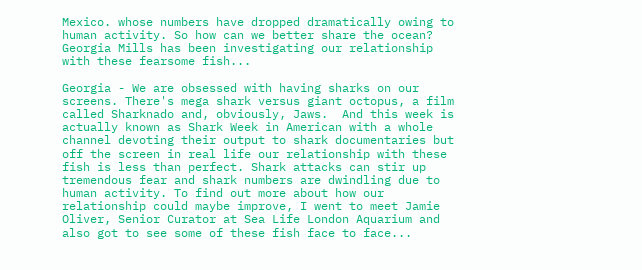Mexico. whose numbers have dropped dramatically owing to human activity. So how can we better share the ocean? Georgia Mills has been investigating our relationship with these fearsome fish...

Georgia - We are obsessed with having sharks on our screens. There's mega shark versus giant octopus, a film called Sharknado and, obviously, Jaws.  And this week is actually known as Shark Week in American with a whole channel devoting their output to shark documentaries but off the screen in real life our relationship with these fish is less than perfect. Shark attacks can stir up tremendous fear and shark numbers are dwindling due to human activity. To find out more about how our relationship could maybe improve, I went to meet Jamie Oliver, Senior Curator at Sea Life London Aquarium and also got to see some of these fish face to face...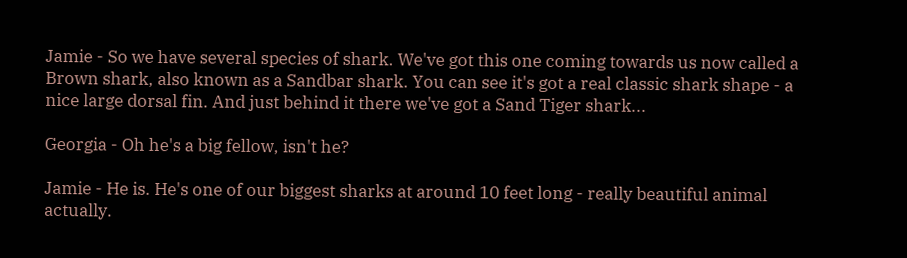Jamie - So we have several species of shark. We've got this one coming towards us now called a Brown shark, also known as a Sandbar shark. You can see it's got a real classic shark shape - a nice large dorsal fin. And just behind it there we've got a Sand Tiger shark...

Georgia - Oh he's a big fellow, isn't he?

Jamie - He is. He's one of our biggest sharks at around 10 feet long - really beautiful animal actually.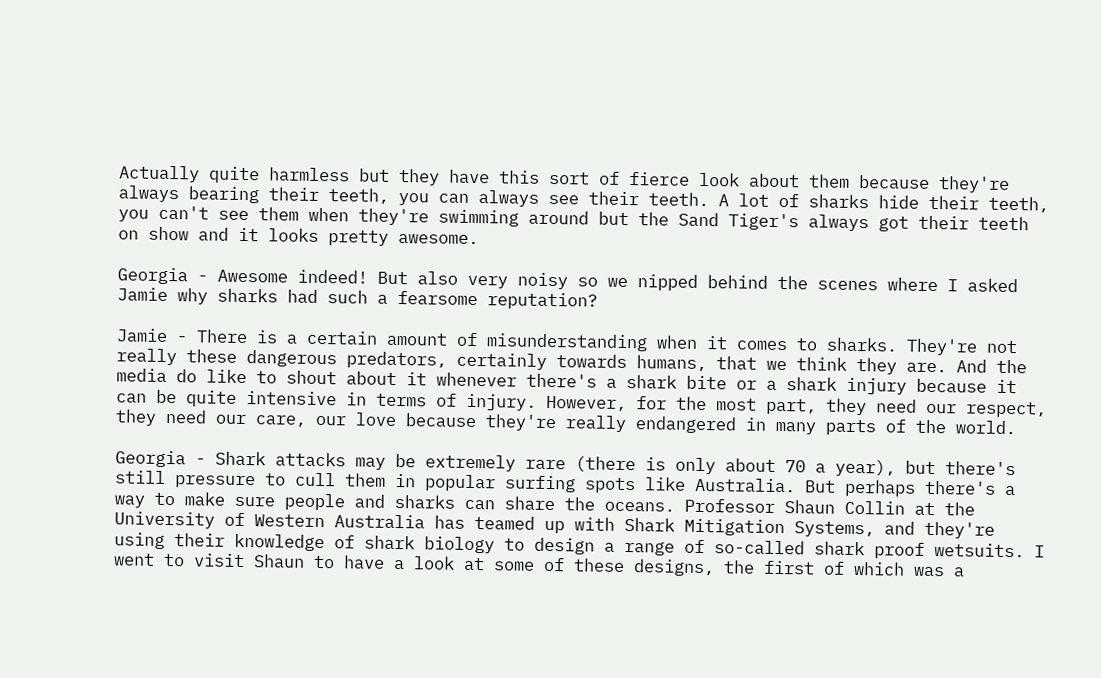Actually quite harmless but they have this sort of fierce look about them because they're always bearing their teeth, you can always see their teeth. A lot of sharks hide their teeth, you can't see them when they're swimming around but the Sand Tiger's always got their teeth on show and it looks pretty awesome.

Georgia - Awesome indeed! But also very noisy so we nipped behind the scenes where I asked Jamie why sharks had such a fearsome reputation?

Jamie - There is a certain amount of misunderstanding when it comes to sharks. They're not really these dangerous predators, certainly towards humans, that we think they are. And the media do like to shout about it whenever there's a shark bite or a shark injury because it can be quite intensive in terms of injury. However, for the most part, they need our respect, they need our care, our love because they're really endangered in many parts of the world.

Georgia - Shark attacks may be extremely rare (there is only about 70 a year), but there's still pressure to cull them in popular surfing spots like Australia. But perhaps there's a way to make sure people and sharks can share the oceans. Professor Shaun Collin at the University of Western Australia has teamed up with Shark Mitigation Systems, and they're using their knowledge of shark biology to design a range of so-called shark proof wetsuits. I went to visit Shaun to have a look at some of these designs, the first of which was a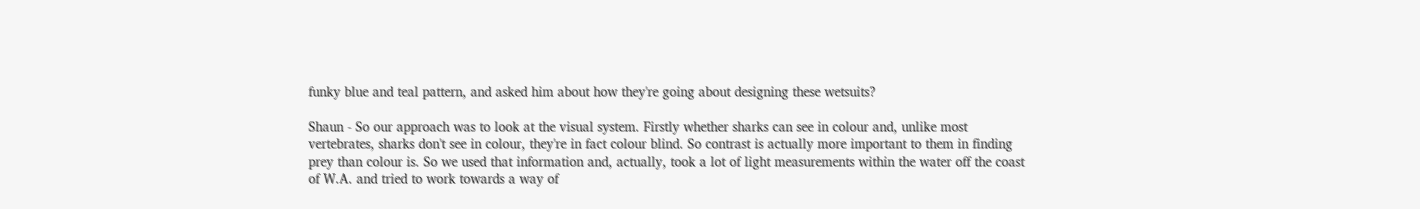funky blue and teal pattern, and asked him about how they're going about designing these wetsuits?

Shaun - So our approach was to look at the visual system. Firstly whether sharks can see in colour and, unlike most vertebrates, sharks don't see in colour, they're in fact colour blind. So contrast is actually more important to them in finding prey than colour is. So we used that information and, actually, took a lot of light measurements within the water off the coast of W.A. and tried to work towards a way of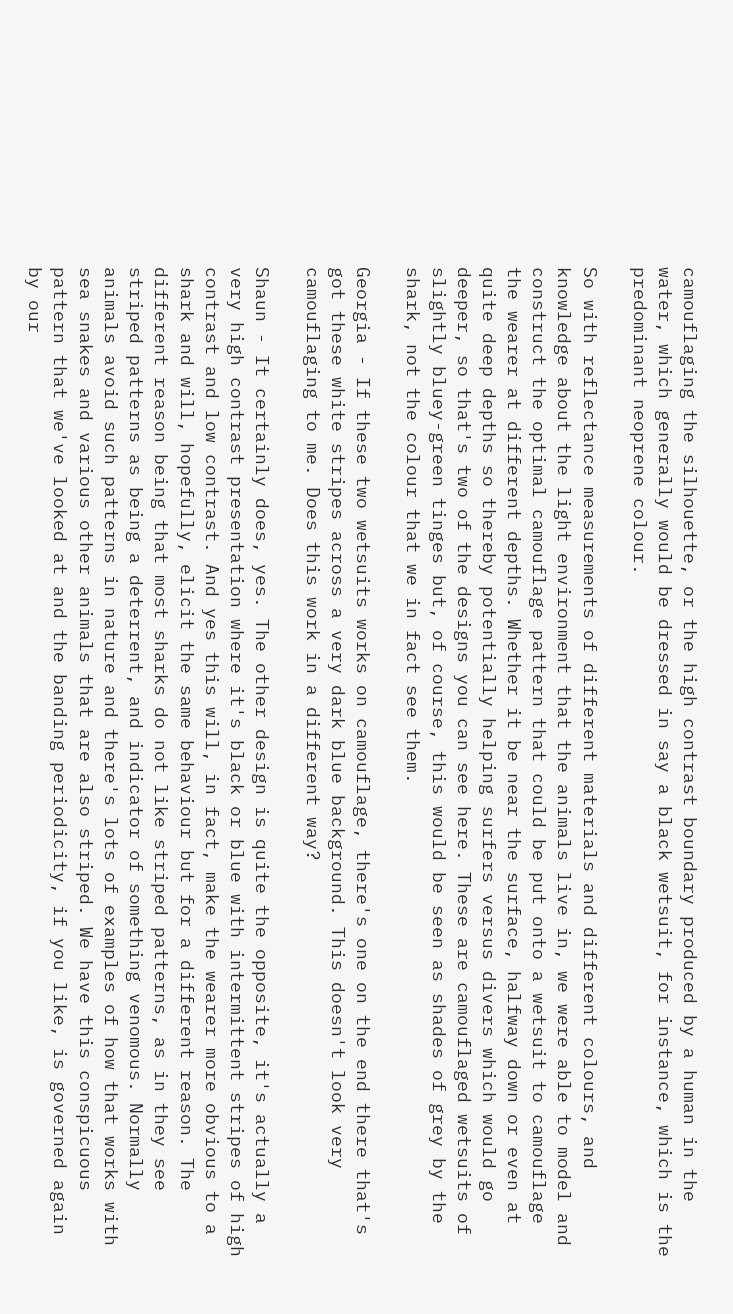camouflaging the silhouette, or the high contrast boundary produced by a human in the water, which generally would be dressed in say a black wetsuit, for instance, which is the predominant neoprene colour.

So with reflectance measurements of different materials and different colours, and knowledge about the light environment that the animals live in, we were able to model and construct the optimal camouflage pattern that could be put onto a wetsuit to camouflage the wearer at different depths. Whether it be near the surface, halfway down or even at quite deep depths so thereby potentially helping surfers versus divers which would go deeper, so that's two of the designs you can see here. These are camouflaged wetsuits of slightly bluey-green tinges but, of course, this would be seen as shades of grey by the shark, not the colour that we in fact see them.

Georgia - If these two wetsuits works on camouflage, there's one on the end there that's got these white stripes across a very dark blue background. This doesn't look very camouflaging to me. Does this work in a different way?

Shaun - It certainly does, yes. The other design is quite the opposite, it's actually a very high contrast presentation where it's black or blue with intermittent stripes of high contrast and low contrast. And yes this will, in fact, make the wearer more obvious to a shark and will, hopefully, elicit the same behaviour but for a different reason. The different reason being that most sharks do not like striped patterns, as in they see striped patterns as being a deterrent, and indicator of something venomous. Normally animals avoid such patterns in nature and there's lots of examples of how that works with sea snakes and various other animals that are also striped. We have this conspicuous pattern that we've looked at and the banding periodicity, if you like, is governed again by our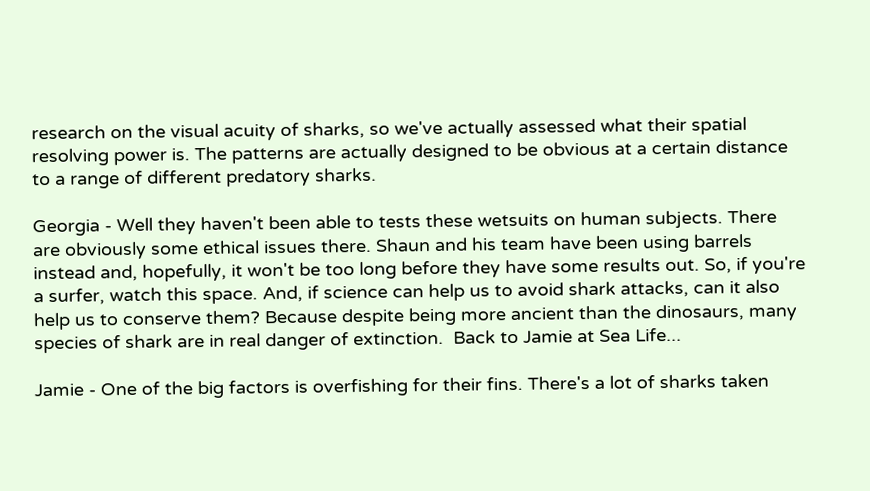research on the visual acuity of sharks, so we've actually assessed what their spatial resolving power is. The patterns are actually designed to be obvious at a certain distance to a range of different predatory sharks.

Georgia - Well they haven't been able to tests these wetsuits on human subjects. There are obviously some ethical issues there. Shaun and his team have been using barrels instead and, hopefully, it won't be too long before they have some results out. So, if you're a surfer, watch this space. And, if science can help us to avoid shark attacks, can it also help us to conserve them? Because despite being more ancient than the dinosaurs, many species of shark are in real danger of extinction.  Back to Jamie at Sea Life...

Jamie - One of the big factors is overfishing for their fins. There's a lot of sharks taken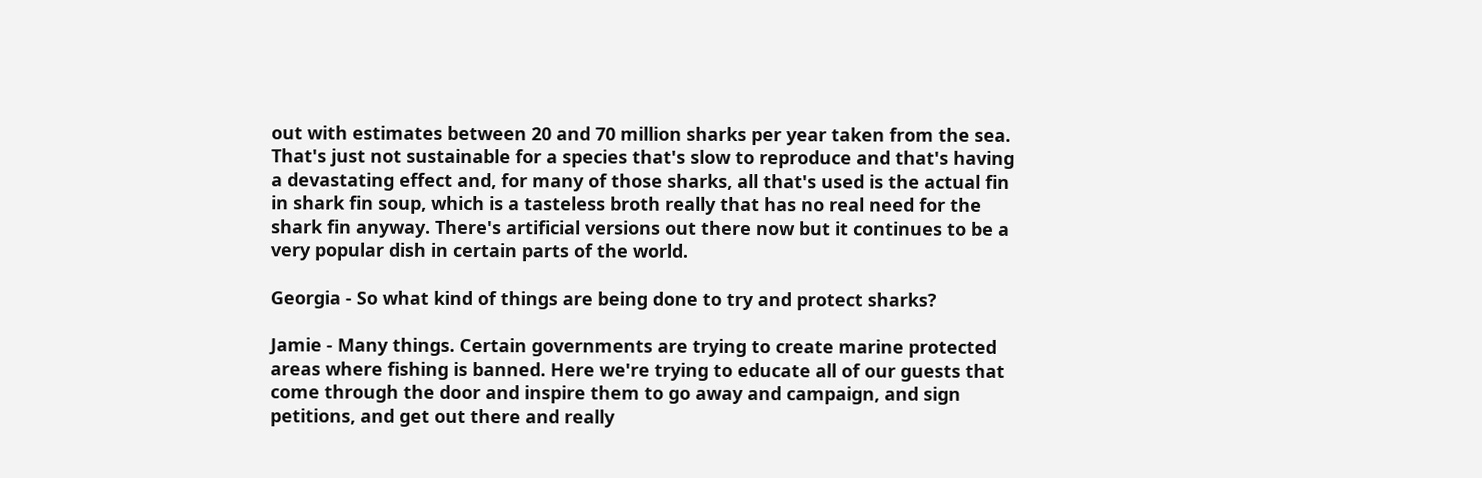out with estimates between 20 and 70 million sharks per year taken from the sea. That's just not sustainable for a species that's slow to reproduce and that's having a devastating effect and, for many of those sharks, all that's used is the actual fin in shark fin soup, which is a tasteless broth really that has no real need for the shark fin anyway. There's artificial versions out there now but it continues to be a very popular dish in certain parts of the world.

Georgia - So what kind of things are being done to try and protect sharks?

Jamie - Many things. Certain governments are trying to create marine protected areas where fishing is banned. Here we're trying to educate all of our guests that come through the door and inspire them to go away and campaign, and sign petitions, and get out there and really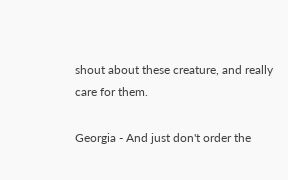shout about these creature, and really care for them.

Georgia - And just don't order the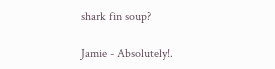shark fin soup?

Jamie - Absolutely!.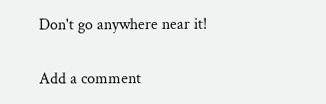Don't go anywhere near it!


Add a comment